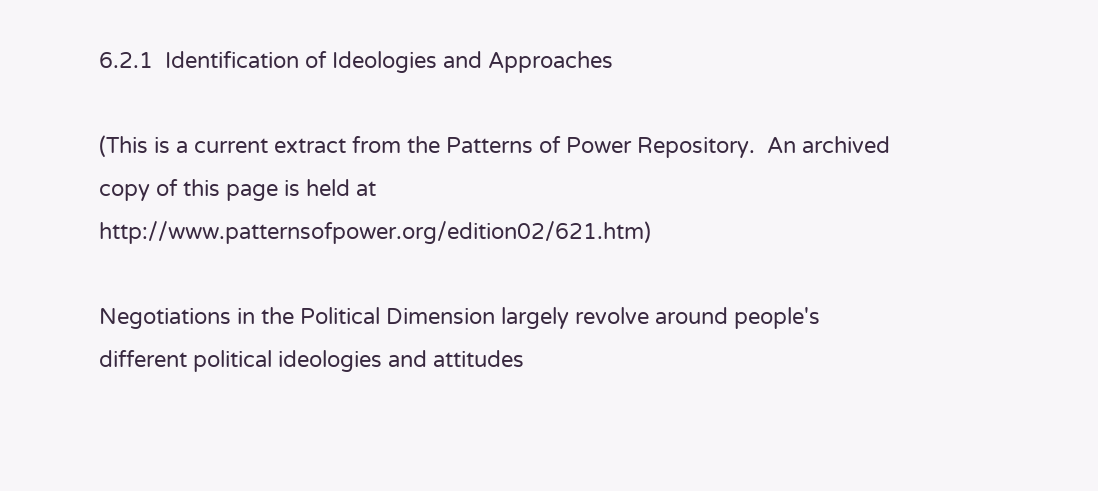6.2.1  Identification of Ideologies and Approaches

(This is a current extract from the Patterns of Power Repository.  An archived copy of this page is held at http://www.patternsofpower.org/edition02/621.htm)

Negotiations in the Political Dimension largely revolve around people's different political ideologies and attitudes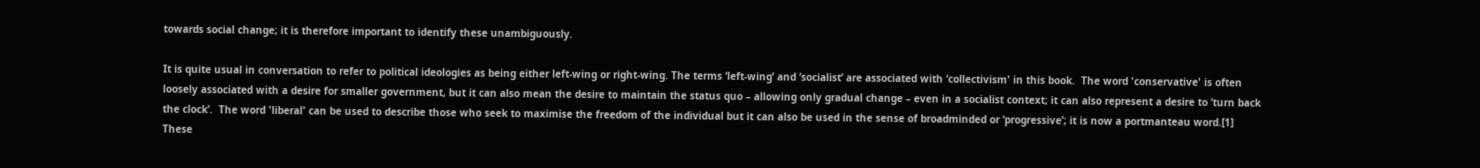towards social change; it is therefore important to identify these unambiguously.

It is quite usual in conversation to refer to political ideologies as being either left-wing or right-wing. The terms ‘left-wing’ and ‘socialist’ are associated with ‘collectivism' in this book.  The word 'conservative' is often loosely associated with a desire for smaller government, but it can also mean the desire to maintain the status quo – allowing only gradual change – even in a socialist context; it can also represent a desire to ‘turn back the clock’.  The word 'liberal' can be used to describe those who seek to maximise the freedom of the individual but it can also be used in the sense of broadminded or ‘progressive’; it is now a portmanteau word.[1]  These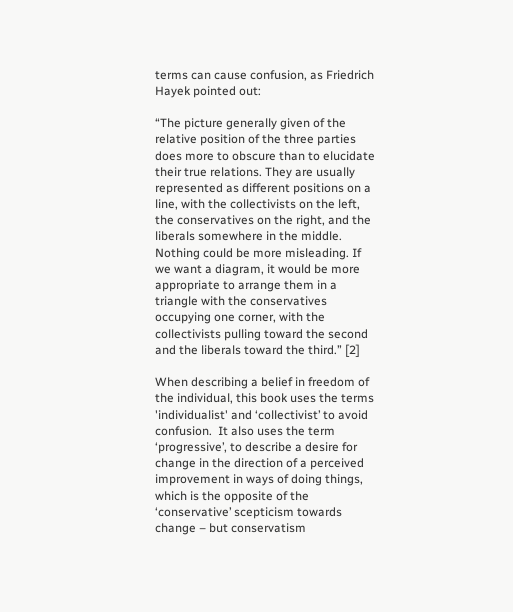terms can cause confusion, as Friedrich Hayek pointed out:

“The picture generally given of the relative position of the three parties does more to obscure than to elucidate their true relations. They are usually represented as different positions on a line, with the collectivists on the left, the conservatives on the right, and the liberals somewhere in the middle. Nothing could be more misleading. If we want a diagram, it would be more appropriate to arrange them in a triangle with the conservatives occupying one corner, with the collectivists pulling toward the second and the liberals toward the third.” [2]

When describing a belief in freedom of the individual, this book uses the terms 'individualist' and ‘collectivist’ to avoid confusion.  It also uses the term ‘progressive’, to describe a desire for change in the direction of a perceived improvement in ways of doing things, which is the opposite of the ‘conservative’ scepticism towards change – but conservatism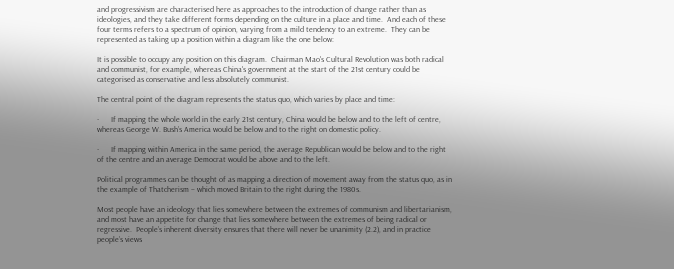and progressivism are characterised here as approaches to the introduction of change rather than as ideologies, and they take different forms depending on the culture in a place and time.  And each of these four terms refers to a spectrum of opinion, varying from a mild tendency to an extreme.  They can be represented as taking up a position within a diagram like the one below:

It is possible to occupy any position on this diagram.  Chairman Mao's Cultural Revolution was both radical and communist, for example, whereas China's government at the start of the 21st century could be categorised as conservative and less absolutely communist.

The central point of the diagram represents the status quo, which varies by place and time:

·      If mapping the whole world in the early 21st century, China would be below and to the left of centre, whereas George W. Bush’s America would be below and to the right on domestic policy.

·      If mapping within America in the same period, the average Republican would be below and to the right of the centre and an average Democrat would be above and to the left.

Political programmes can be thought of as mapping a direction of movement away from the status quo, as in the example of Thatcherism – which moved Britain to the right during the 1980s.

Most people have an ideology that lies somewhere between the extremes of communism and libertarianism, and most have an appetite for change that lies somewhere between the extremes of being radical or regressive.  People’s inherent diversity ensures that there will never be unanimity (2.2), and in practice people’s views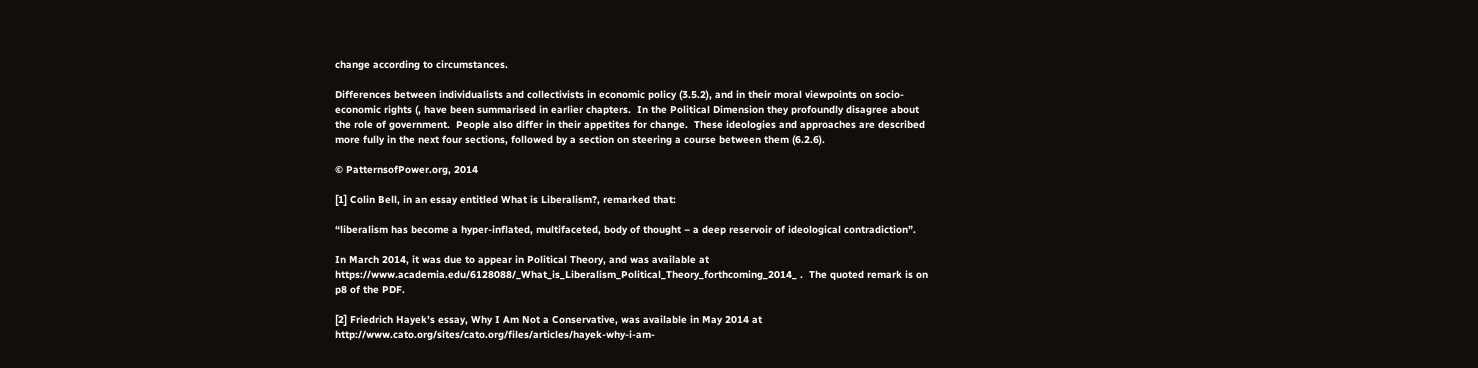change according to circumstances.

Differences between individualists and collectivists in economic policy (3.5.2), and in their moral viewpoints on socio-economic rights (, have been summarised in earlier chapters.  In the Political Dimension they profoundly disagree about the role of government.  People also differ in their appetites for change.  These ideologies and approaches are described more fully in the next four sections, followed by a section on steering a course between them (6.2.6).

© PatternsofPower.org, 2014

[1] Colin Bell, in an essay entitled What is Liberalism?, remarked that:

“liberalism has become a hyper-inflated, multifaceted, body of thought – a deep reservoir of ideological contradiction”.

In March 2014, it was due to appear in Political Theory, and was available at https://www.academia.edu/6128088/_What_is_Liberalism_Political_Theory_forthcoming_2014_ .  The quoted remark is on p8 of the PDF.

[2] Friedrich Hayek’s essay, Why I Am Not a Conservative, was available in May 2014 at http://www.cato.org/sites/cato.org/files/articles/hayek-why-i-am-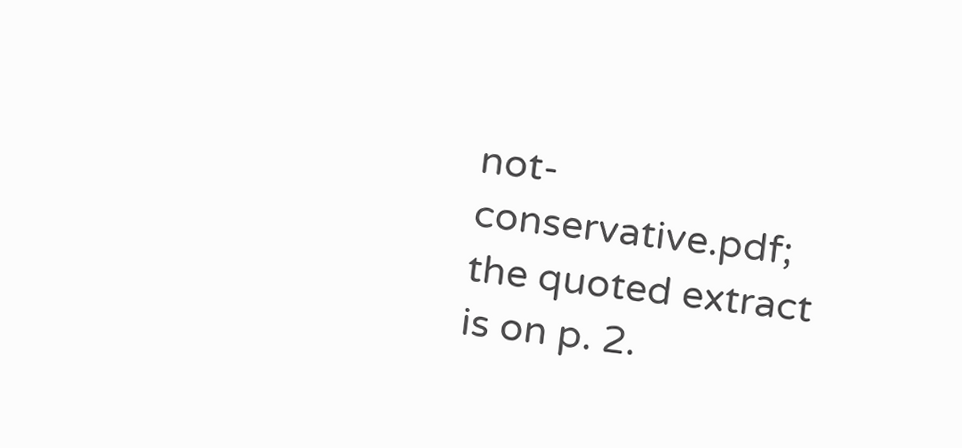not-conservative.pdf; the quoted extract is on p. 2.